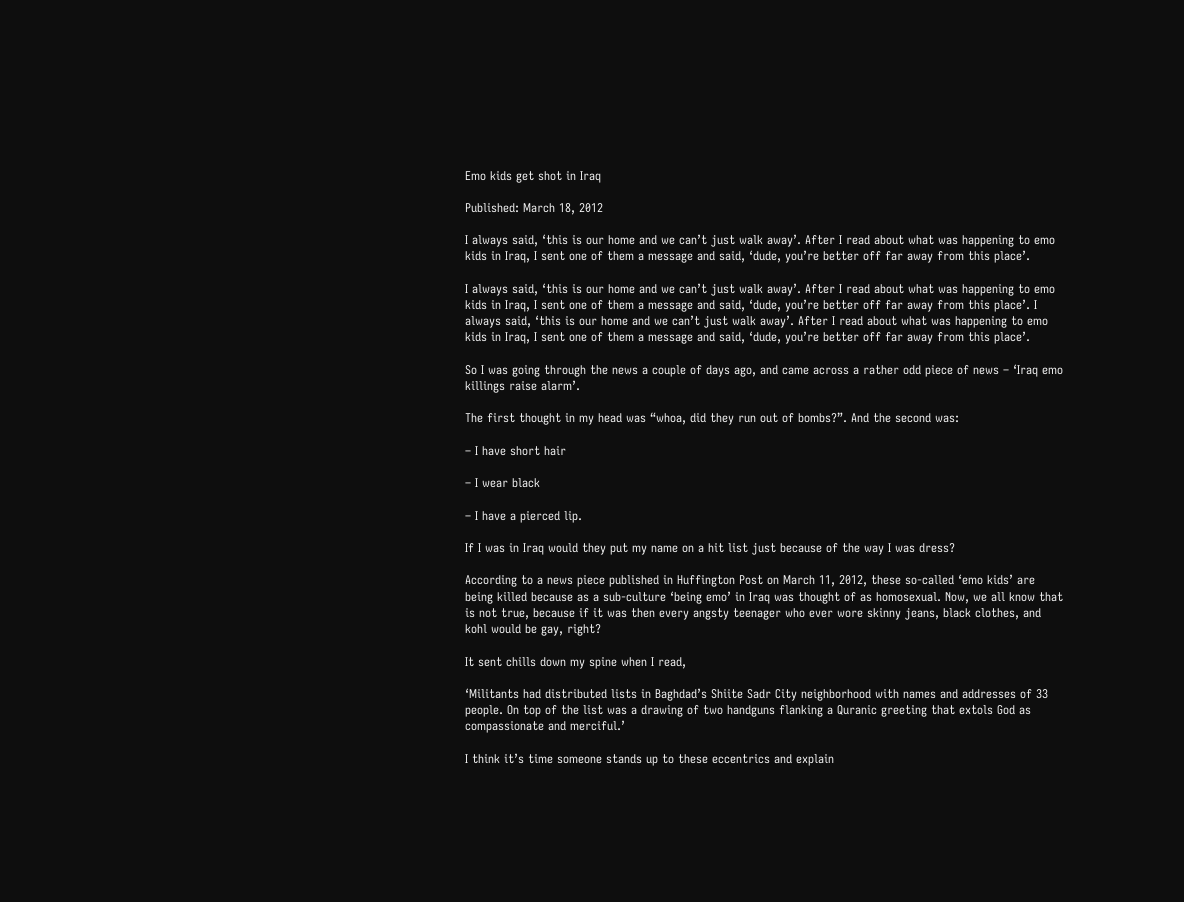Emo kids get shot in Iraq

Published: March 18, 2012

I always said, ‘this is our home and we can’t just walk away’. After I read about what was happening to emo kids in Iraq, I sent one of them a message and said, ‘dude, you’re better off far away from this place’.

I always said, ‘this is our home and we can’t just walk away’. After I read about what was happening to emo kids in Iraq, I sent one of them a message and said, ‘dude, you’re better off far away from this place’. I always said, ‘this is our home and we can’t just walk away’. After I read about what was happening to emo kids in Iraq, I sent one of them a message and said, ‘dude, you’re better off far away from this place’.

So I was going through the news a couple of days ago, and came across a rather odd piece of news – ‘Iraq emo killings raise alarm’.

The first thought in my head was “whoa, did they run out of bombs?”. And the second was:

– I have short hair

– I wear black

– I have a pierced lip.

If I was in Iraq would they put my name on a hit list just because of the way I was dress?

According to a news piece published in Huffington Post on March 11, 2012, these so-called ‘emo kids’ are being killed because as a sub-culture ‘being emo’ in Iraq was thought of as homosexual. Now, we all know that is not true, because if it was then every angsty teenager who ever wore skinny jeans, black clothes, and kohl would be gay, right?

It sent chills down my spine when I read,

‘Militants had distributed lists in Baghdad’s Shiite Sadr City neighborhood with names and addresses of 33 people. On top of the list was a drawing of two handguns flanking a Quranic greeting that extols God as compassionate and merciful.’

I think it’s time someone stands up to these eccentrics and explain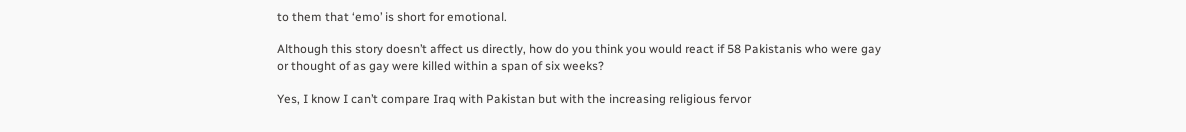to them that ‘emo’ is short for emotional.

Although this story doesn’t affect us directly, how do you think you would react if 58 Pakistanis who were gay or thought of as gay were killed within a span of six weeks?

Yes, I know I can’t compare Iraq with Pakistan but with the increasing religious fervor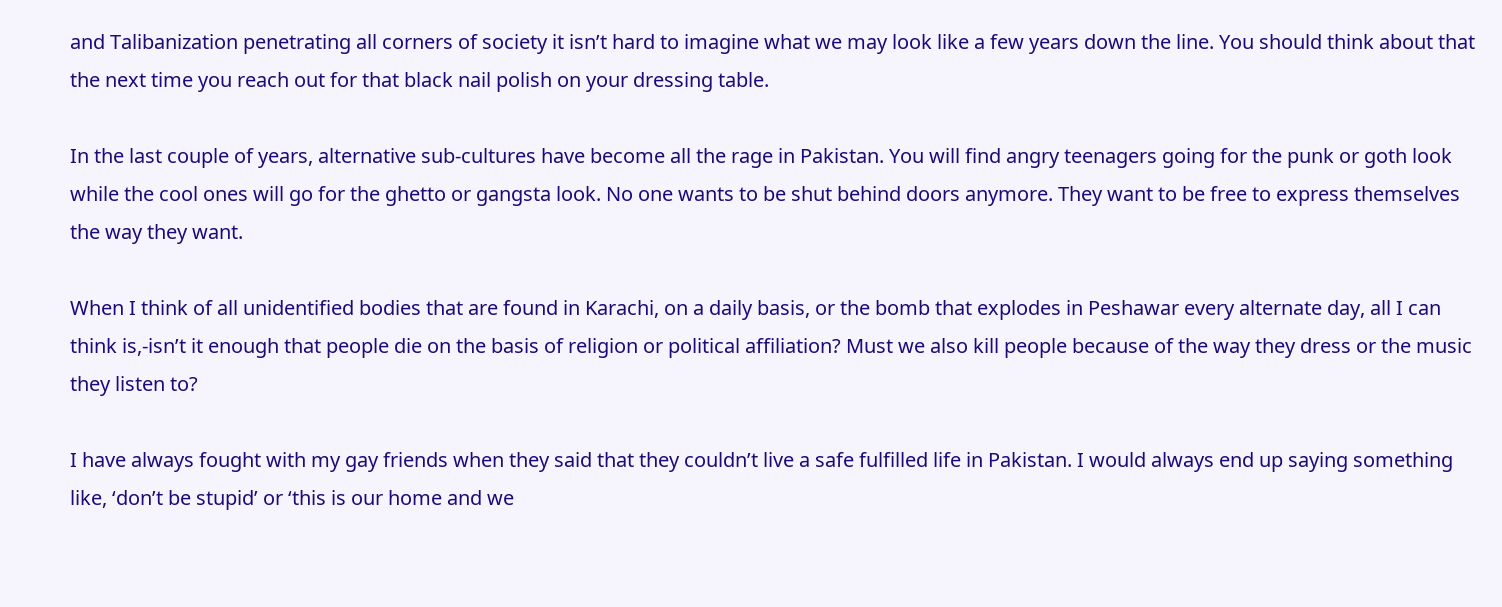and Talibanization penetrating all corners of society it isn’t hard to imagine what we may look like a few years down the line. You should think about that the next time you reach out for that black nail polish on your dressing table.

In the last couple of years, alternative sub-cultures have become all the rage in Pakistan. You will find angry teenagers going for the punk or goth look while the cool ones will go for the ghetto or gangsta look. No one wants to be shut behind doors anymore. They want to be free to express themselves the way they want.

When I think of all unidentified bodies that are found in Karachi, on a daily basis, or the bomb that explodes in Peshawar every alternate day, all I can think is,-isn’t it enough that people die on the basis of religion or political affiliation? Must we also kill people because of the way they dress or the music they listen to?

I have always fought with my gay friends when they said that they couldn’t live a safe fulfilled life in Pakistan. I would always end up saying something like, ‘don’t be stupid’ or ‘this is our home and we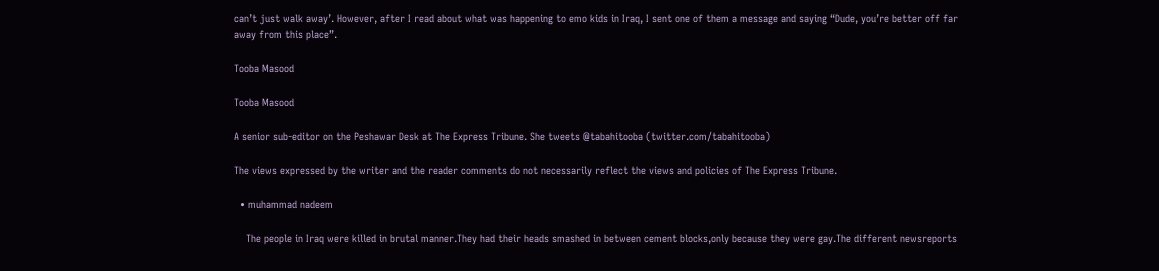can’t just walk away’. However, after I read about what was happening to emo kids in Iraq, I sent one of them a message and saying “Dude, you’re better off far away from this place”.

Tooba Masood

Tooba Masood

A senior sub-editor on the Peshawar Desk at The Express Tribune. She tweets @tabahitooba (twitter.com/tabahitooba)

The views expressed by the writer and the reader comments do not necessarily reflect the views and policies of The Express Tribune.

  • muhammad nadeem

    The people in Iraq were killed in brutal manner.They had their heads smashed in between cement blocks,only because they were gay.The different newsreports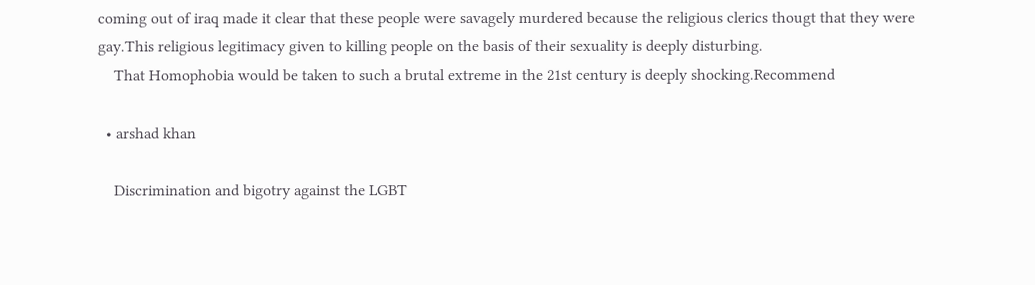coming out of iraq made it clear that these people were savagely murdered because the religious clerics thougt that they were gay.This religious legitimacy given to killing people on the basis of their sexuality is deeply disturbing.
    That Homophobia would be taken to such a brutal extreme in the 21st century is deeply shocking.Recommend

  • arshad khan

    Discrimination and bigotry against the LGBT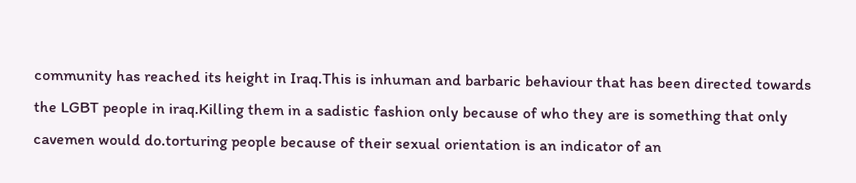community has reached its height in Iraq.This is inhuman and barbaric behaviour that has been directed towards the LGBT people in iraq.Killing them in a sadistic fashion only because of who they are is something that only cavemen would do.torturing people because of their sexual orientation is an indicator of an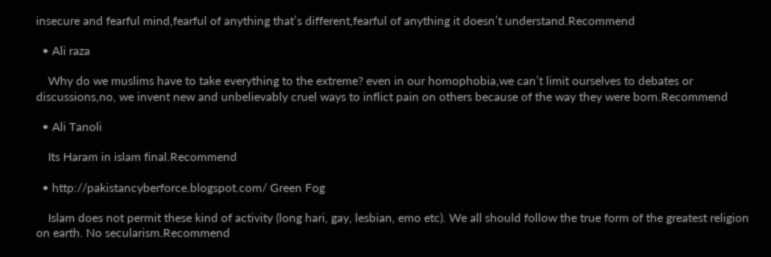insecure and fearful mind,fearful of anything that’s different,fearful of anything it doesn’t understand.Recommend

  • Ali raza

    Why do we muslims have to take everything to the extreme? even in our homophobia,we can’t limit ourselves to debates or discussions,no, we invent new and unbelievably cruel ways to inflict pain on others because of the way they were born.Recommend

  • Ali Tanoli

    Its Haram in islam final.Recommend

  • http://pakistancyberforce.blogspot.com/ Green Fog

    Islam does not permit these kind of activity (long hari, gay, lesbian, emo etc). We all should follow the true form of the greatest religion on earth. No secularism.Recommend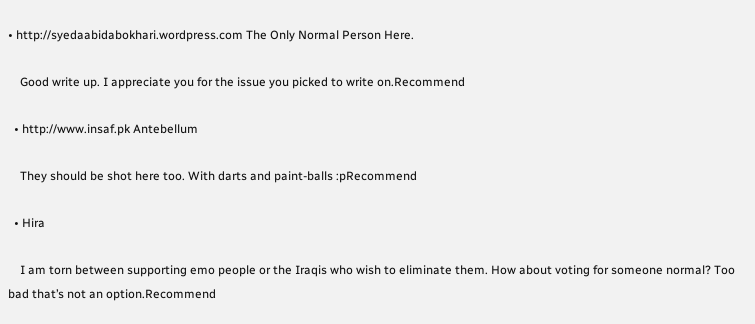• http://syedaabidabokhari.wordpress.com The Only Normal Person Here.

    Good write up. I appreciate you for the issue you picked to write on.Recommend

  • http://www.insaf.pk Antebellum

    They should be shot here too. With darts and paint-balls :pRecommend

  • Hira

    I am torn between supporting emo people or the Iraqis who wish to eliminate them. How about voting for someone normal? Too bad that’s not an option.Recommend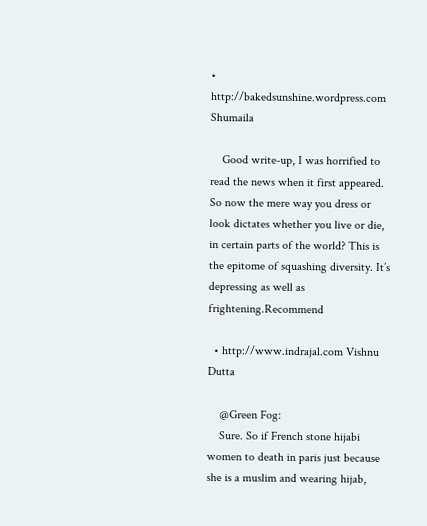• http://bakedsunshine.wordpress.com Shumaila

    Good write-up, I was horrified to read the news when it first appeared. So now the mere way you dress or look dictates whether you live or die, in certain parts of the world? This is the epitome of squashing diversity. It’s depressing as well as frightening.Recommend

  • http://www.indrajal.com Vishnu Dutta

    @Green Fog:
    Sure. So if French stone hijabi women to death in paris just because she is a muslim and wearing hijab,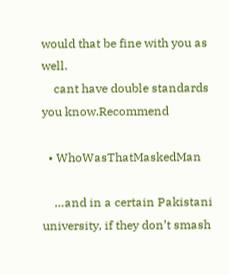would that be fine with you as well.
    cant have double standards you know.Recommend

  • WhoWasThatMaskedMan

    …and in a certain Pakistani university, if they don’t smash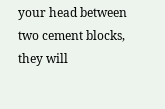your head between two cement blocks, they will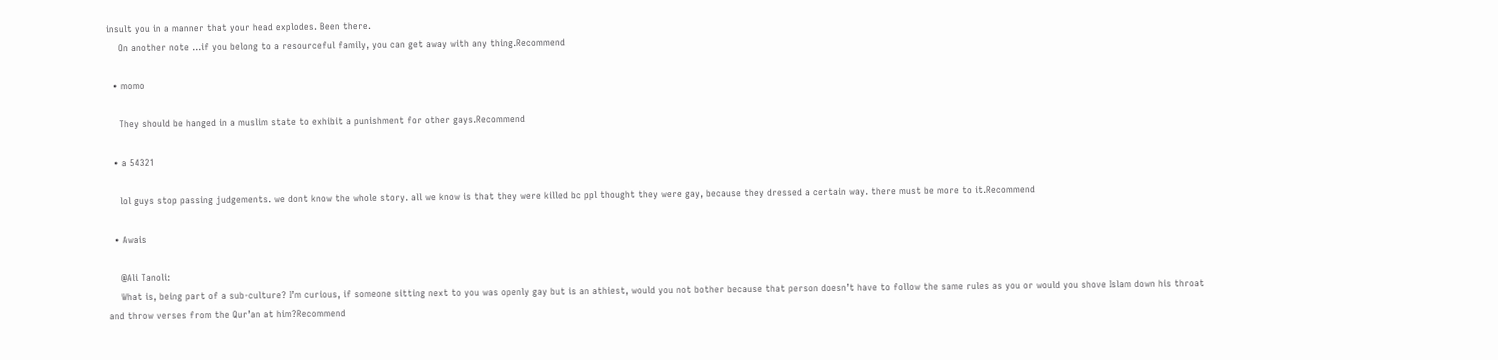insult you in a manner that your head explodes. Been there.
    On another note …if you belong to a resourceful family, you can get away with any thing.Recommend

  • momo

    They should be hanged in a muslim state to exhibit a punishment for other gays.Recommend

  • a 54321

    lol guys stop passing judgements. we dont know the whole story. all we know is that they were killed bc ppl thought they were gay, because they dressed a certain way. there must be more to it.Recommend

  • Awais

    @Ali Tanoli:
    What is, being part of a sub-culture? I’m curious, if someone sitting next to you was openly gay but is an athiest, would you not bother because that person doesn’t have to follow the same rules as you or would you shove Islam down his throat and throw verses from the Qur’an at him?Recommend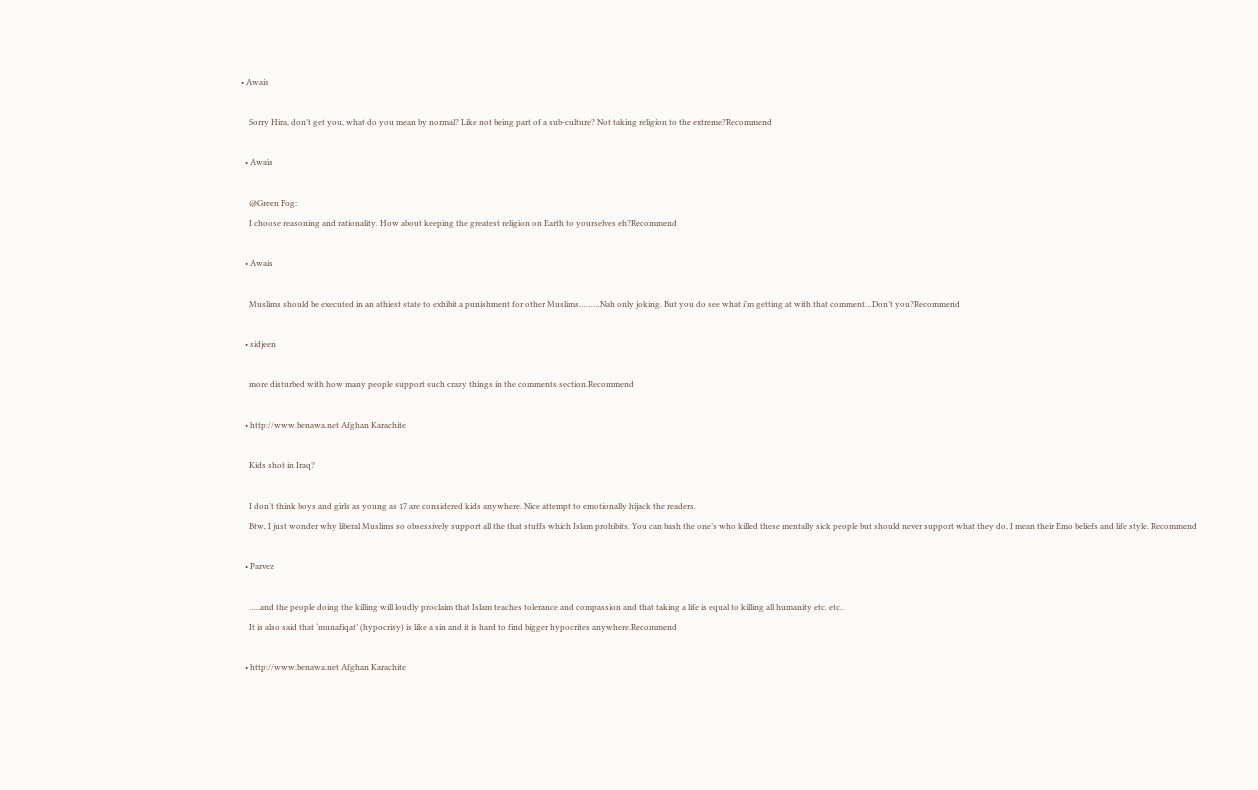• Awais

    Sorry Hira, don’t get you, what do you mean by normal? Like not being part of a sub-culture? Not taking religion to the extreme?Recommend

  • Awais

    @Green Fog:
    I choose reasoning and rationality. How about keeping the greatest religion on Earth to yourselves eh?Recommend

  • Awais

    Muslims should be executed in an athiest state to exhibit a punishment for other Muslims………Nah only joking. But you do see what i’m getting at with that comment…Don’t you?Recommend

  • sidjeen

    more disturbed with how many people support such crazy things in the comments section.Recommend

  • http://www.benawa.net Afghan Karachite

    Kids shot in Iraq?

    I don’t think boys and girls as young as 17 are considered kids anywhere. Nice attempt to emotionally hijack the readers.
    Btw, I just wonder why liberal Muslims so obsessively support all the that stuffs which Islam prohibits. You can bash the one’s who killed these mentally sick people but should never support what they do, I mean their Emo beliefs and life style. Recommend

  • Parvez

    …..and the people doing the killing will loudly proclaim that Islam teaches tolerance and compassion and that taking a life is equal to killing all humanity etc. etc..
    It is also said that ‘munafiqat’ (hypocrisy) is like a sin and it is hard to find bigger hypocrites anywhere.Recommend

  • http://www.benawa.net Afghan Karachite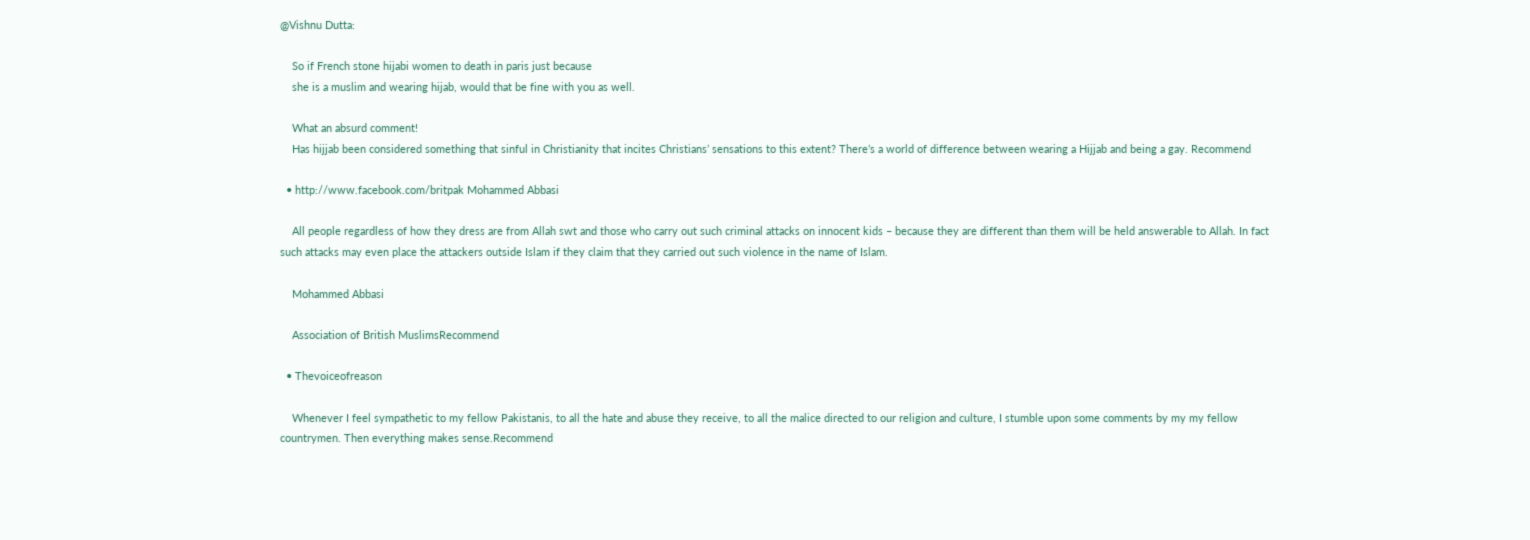@Vishnu Dutta:

    So if French stone hijabi women to death in paris just because
    she is a muslim and wearing hijab, would that be fine with you as well.

    What an absurd comment!
    Has hijjab been considered something that sinful in Christianity that incites Christians’ sensations to this extent? There’s a world of difference between wearing a Hijjab and being a gay. Recommend

  • http://www.facebook.com/britpak Mohammed Abbasi

    All people regardless of how they dress are from Allah swt and those who carry out such criminal attacks on innocent kids – because they are different than them will be held answerable to Allah. In fact such attacks may even place the attackers outside Islam if they claim that they carried out such violence in the name of Islam.

    Mohammed Abbasi

    Association of British MuslimsRecommend

  • Thevoiceofreason

    Whenever I feel sympathetic to my fellow Pakistanis, to all the hate and abuse they receive, to all the malice directed to our religion and culture, I stumble upon some comments by my my fellow countrymen. Then everything makes sense.Recommend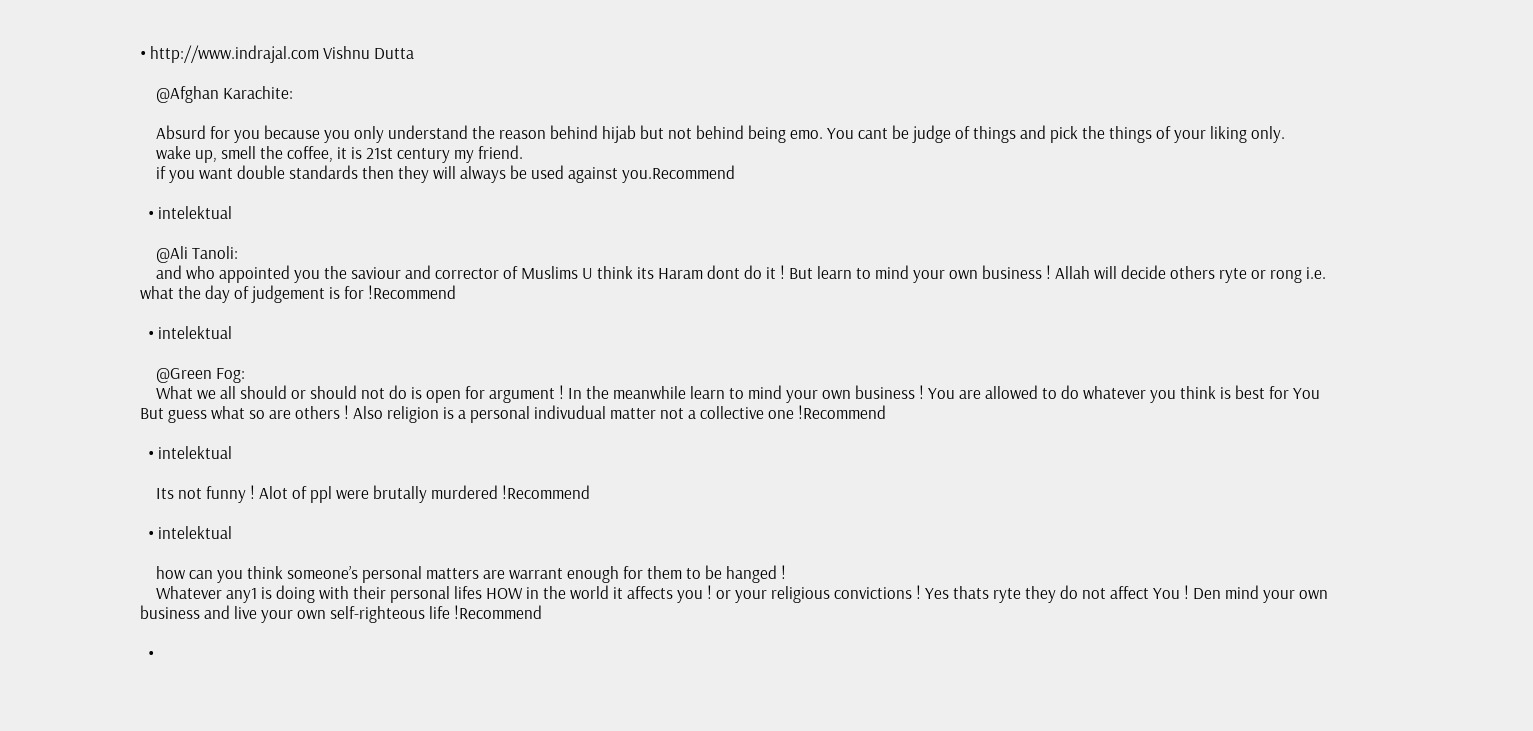• http://www.indrajal.com Vishnu Dutta

    @Afghan Karachite:

    Absurd for you because you only understand the reason behind hijab but not behind being emo. You cant be judge of things and pick the things of your liking only.
    wake up, smell the coffee, it is 21st century my friend.
    if you want double standards then they will always be used against you.Recommend

  • intelektual

    @Ali Tanoli:
    and who appointed you the saviour and corrector of Muslims U think its Haram dont do it ! But learn to mind your own business ! Allah will decide others ryte or rong i.e. what the day of judgement is for !Recommend

  • intelektual

    @Green Fog:
    What we all should or should not do is open for argument ! In the meanwhile learn to mind your own business ! You are allowed to do whatever you think is best for You But guess what so are others ! Also religion is a personal indivudual matter not a collective one !Recommend

  • intelektual

    Its not funny ! Alot of ppl were brutally murdered !Recommend

  • intelektual

    how can you think someone’s personal matters are warrant enough for them to be hanged !
    Whatever any1 is doing with their personal lifes HOW in the world it affects you ! or your religious convictions ! Yes thats ryte they do not affect You ! Den mind your own business and live your own self-righteous life !Recommend

  •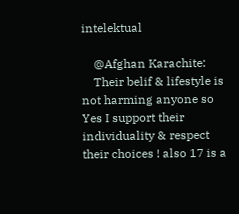intelektual

    @Afghan Karachite:
    Their belif & lifestyle is not harming anyone so Yes I support their individuality & respect their choices ! also 17 is a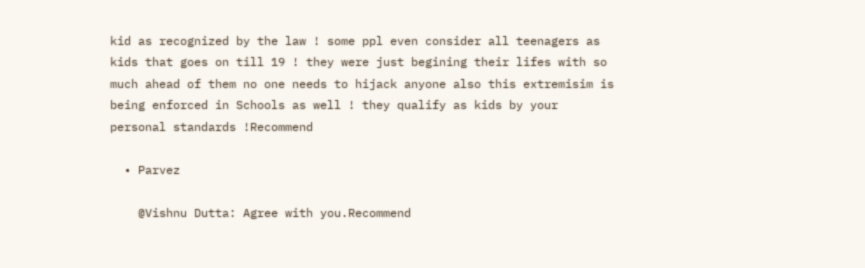kid as recognized by the law ! some ppl even consider all teenagers as kids that goes on till 19 ! they were just begining their lifes with so much ahead of them no one needs to hijack anyone also this extremisim is being enforced in Schools as well ! they qualify as kids by your personal standards !Recommend

  • Parvez

    @Vishnu Dutta: Agree with you.Recommend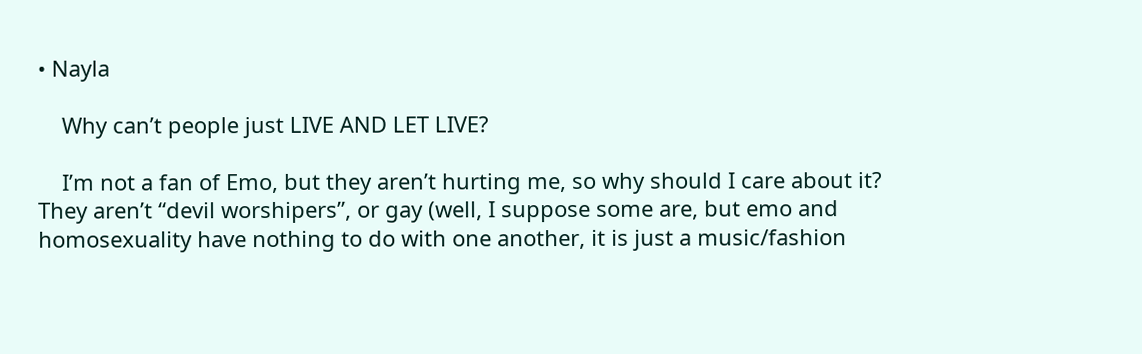• Nayla

    Why can’t people just LIVE AND LET LIVE?

    I’m not a fan of Emo, but they aren’t hurting me, so why should I care about it? They aren’t “devil worshipers”, or gay (well, I suppose some are, but emo and homosexuality have nothing to do with one another, it is just a music/fashion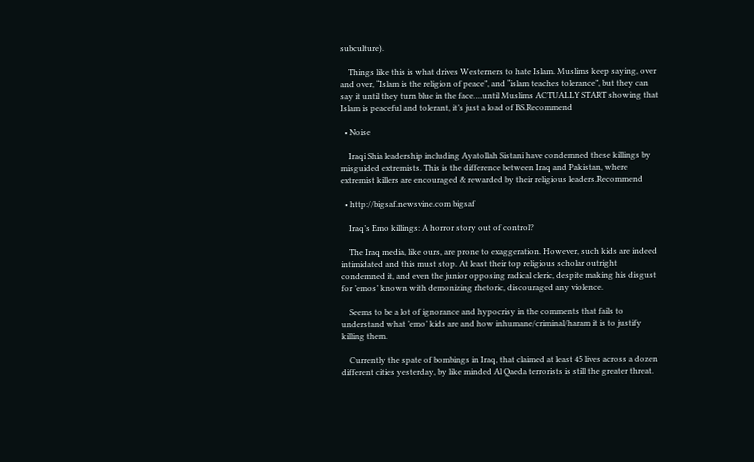subculture).

    Things like this is what drives Westerners to hate Islam. Muslims keep saying, over and over, “Islam is the religion of peace”, and “islam teaches tolerance”, but they can say it until they turn blue in the face….until Muslims ACTUALLY START showing that Islam is peaceful and tolerant, it’s just a load of BS.Recommend

  • Noise

    Iraqi Shia leadership including Ayatollah Sistani have condemned these killings by misguided extremists. This is the difference between Iraq and Pakistan, where extremist killers are encouraged & rewarded by their religious leaders.Recommend

  • http://bigsaf.newsvine.com bigsaf

    Iraq’s Emo killings: A horror story out of control?

    The Iraq media, like ours, are prone to exaggeration. However, such kids are indeed intimidated and this must stop. At least their top religious scholar outright condemned it, and even the junior opposing radical cleric, despite making his disgust for ’emos’ known with demonizing rhetoric, discouraged any violence.

    Seems to be a lot of ignorance and hypocrisy in the comments that fails to understand what ’emo’ kids are and how inhumane/criminal/haram it is to justify killing them.

    Currently the spate of bombings in Iraq, that claimed at least 45 lives across a dozen different cities yesterday, by like minded Al Qaeda terrorists is still the greater threat.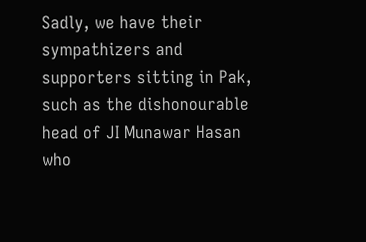Sadly, we have their sympathizers and supporters sitting in Pak, such as the dishonourable head of JI Munawar Hasan who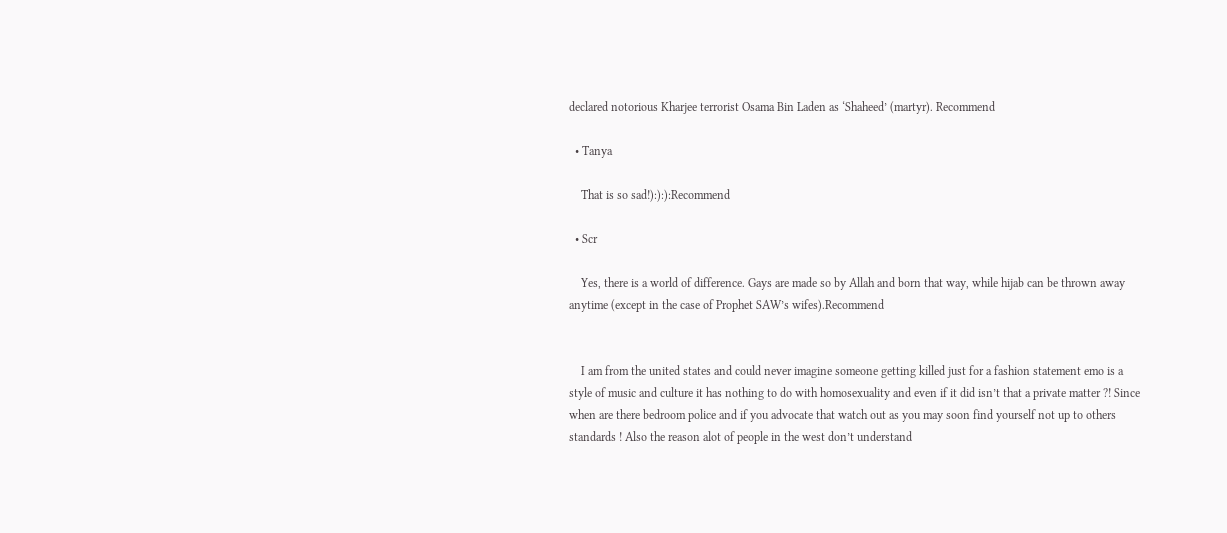declared notorious Kharjee terrorist Osama Bin Laden as ‘Shaheed’ (martyr). Recommend

  • Tanya

    That is so sad!):):):Recommend

  • Scr

    Yes, there is a world of difference. Gays are made so by Allah and born that way, while hijab can be thrown away anytime (except in the case of Prophet SAW’s wifes).Recommend


    I am from the united states and could never imagine someone getting killed just for a fashion statement emo is a style of music and culture it has nothing to do with homosexuality and even if it did isn’t that a private matter ?! Since when are there bedroom police and if you advocate that watch out as you may soon find yourself not up to others standards ! Also the reason alot of people in the west don’t understand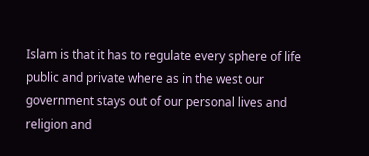Islam is that it has to regulate every sphere of life public and private where as in the west our government stays out of our personal lives and religion and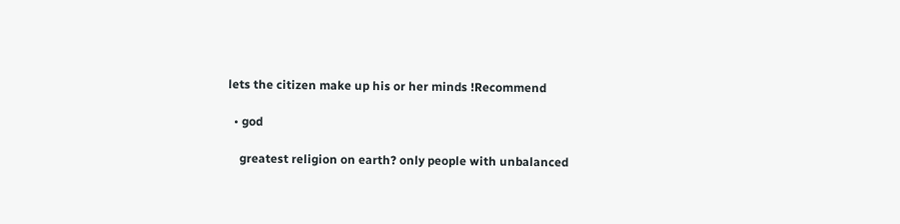lets the citizen make up his or her minds !Recommend

  • god

    greatest religion on earth? only people with unbalanced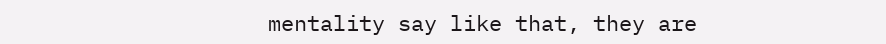mentality say like that, they are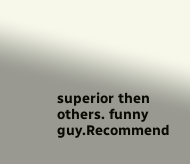superior then others. funny guy.Recommend